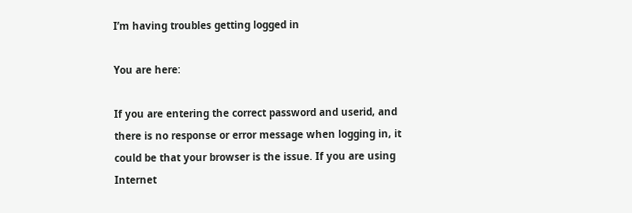I’m having troubles getting logged in

You are here:

If you are entering the correct password and userid, and there is no response or error message when logging in, it could be that your browser is the issue. If you are using Internet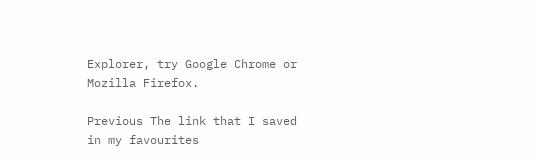Explorer, try Google Chrome or Mozilla Firefox.

Previous The link that I saved in my favourites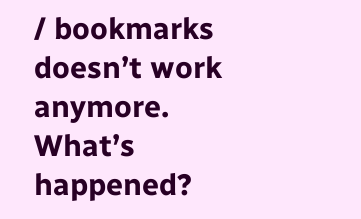/ bookmarks doesn’t work anymore. What’s happened?